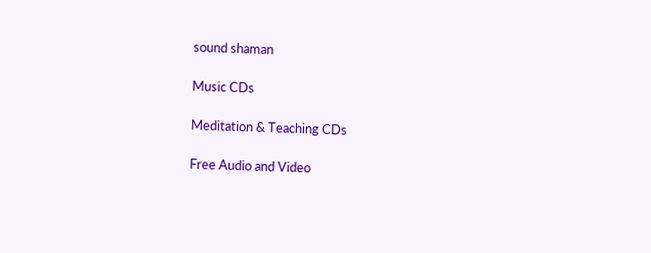sound shaman

Music CDs

Meditation & Teaching CDs

Free Audio and Video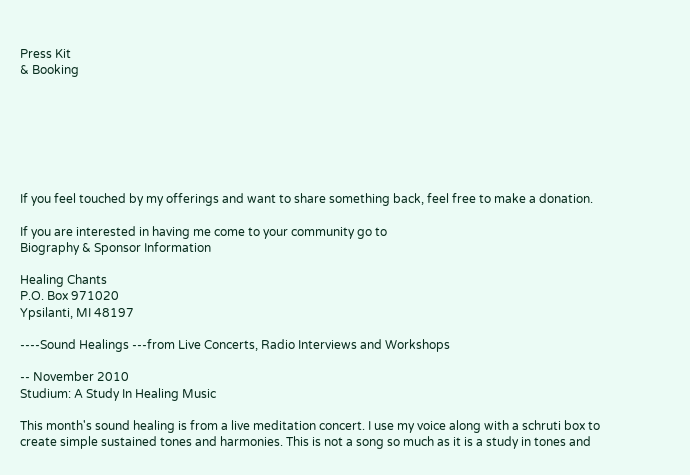Press Kit
& Booking







If you feel touched by my offerings and want to share something back, feel free to make a donation.

If you are interested in having me come to your community go to
Biography & Sponsor Information

Healing Chants
P.O. Box 971020
Ypsilanti, MI 48197

----Sound Healings ---from Live Concerts, Radio Interviews and Workshops

-- November 2010
Studium: A Study In Healing Music

This month's sound healing is from a live meditation concert. I use my voice along with a schruti box to create simple sustained tones and harmonies. This is not a song so much as it is a study in tones and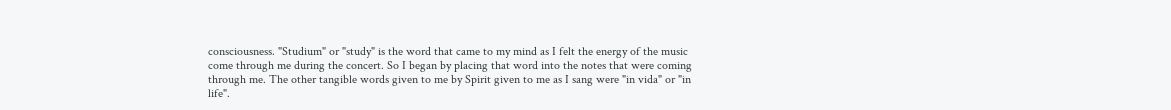consciousness. "Studium" or "study" is the word that came to my mind as I felt the energy of the music come through me during the concert. So I began by placing that word into the notes that were coming through me. The other tangible words given to me by Spirit given to me as I sang were "in vida" or "in life".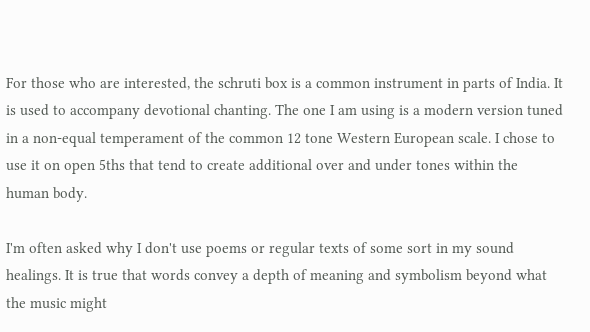For those who are interested, the schruti box is a common instrument in parts of India. It is used to accompany devotional chanting. The one I am using is a modern version tuned in a non-equal temperament of the common 12 tone Western European scale. I chose to use it on open 5ths that tend to create additional over and under tones within the human body.

I'm often asked why I don't use poems or regular texts of some sort in my sound healings. It is true that words convey a depth of meaning and symbolism beyond what the music might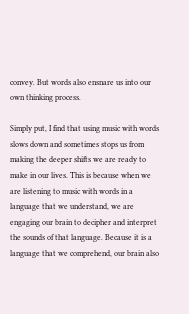convey. But words also ensnare us into our own thinking process.

Simply put, I find that using music with words slows down and sometimes stops us from making the deeper shifts we are ready to make in our lives. This is because when we are listening to music with words in a language that we understand, we are engaging our brain to decipher and interpret the sounds of that language. Because it is a language that we comprehend, our brain also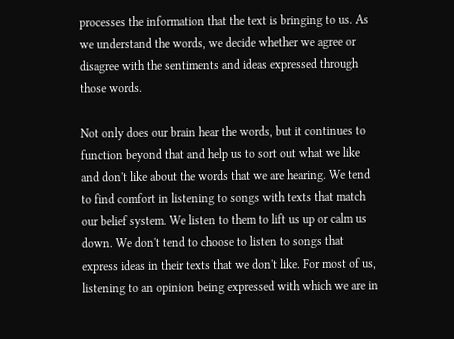processes the information that the text is bringing to us. As we understand the words, we decide whether we agree or disagree with the sentiments and ideas expressed through those words.

Not only does our brain hear the words, but it continues to function beyond that and help us to sort out what we like and don't like about the words that we are hearing. We tend to find comfort in listening to songs with texts that match our belief system. We listen to them to lift us up or calm us down. We don't tend to choose to listen to songs that express ideas in their texts that we don't like. For most of us, listening to an opinion being expressed with which we are in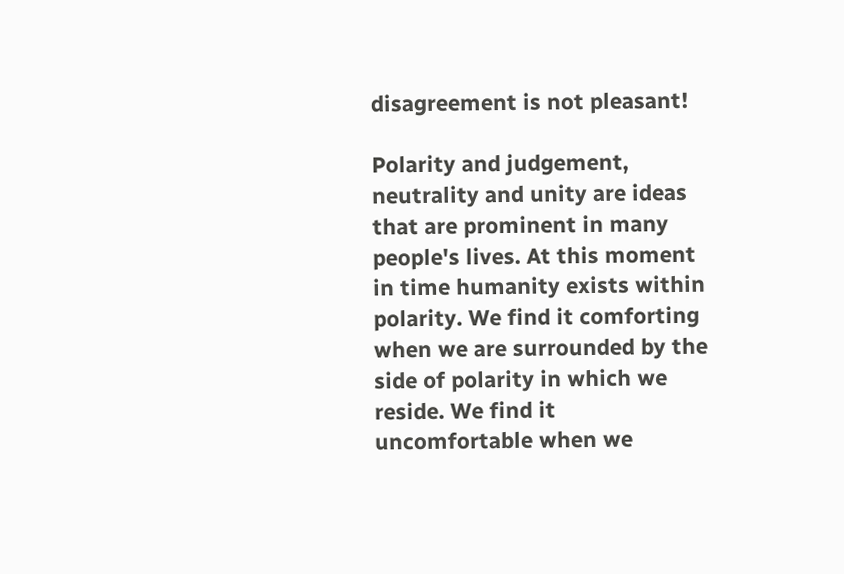disagreement is not pleasant!

Polarity and judgement, neutrality and unity are ideas that are prominent in many people's lives. At this moment in time humanity exists within polarity. We find it comforting when we are surrounded by the side of polarity in which we reside. We find it uncomfortable when we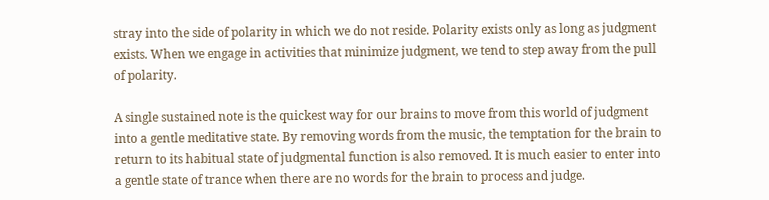stray into the side of polarity in which we do not reside. Polarity exists only as long as judgment exists. When we engage in activities that minimize judgment, we tend to step away from the pull of polarity.

A single sustained note is the quickest way for our brains to move from this world of judgment into a gentle meditative state. By removing words from the music, the temptation for the brain to return to its habitual state of judgmental function is also removed. It is much easier to enter into a gentle state of trance when there are no words for the brain to process and judge.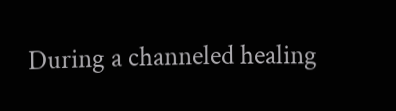During a channeled healing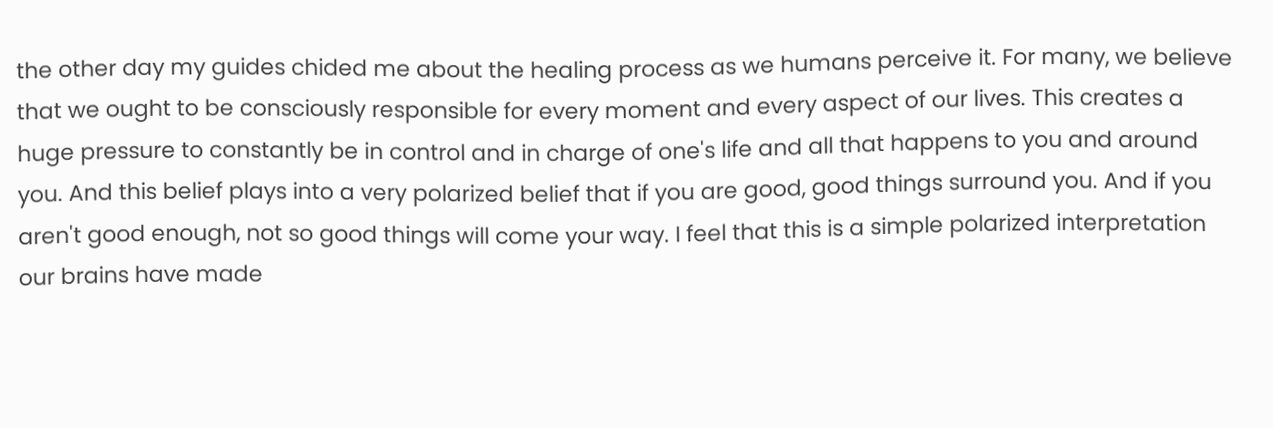the other day my guides chided me about the healing process as we humans perceive it. For many, we believe that we ought to be consciously responsible for every moment and every aspect of our lives. This creates a huge pressure to constantly be in control and in charge of one's life and all that happens to you and around you. And this belief plays into a very polarized belief that if you are good, good things surround you. And if you aren't good enough, not so good things will come your way. I feel that this is a simple polarized interpretation our brains have made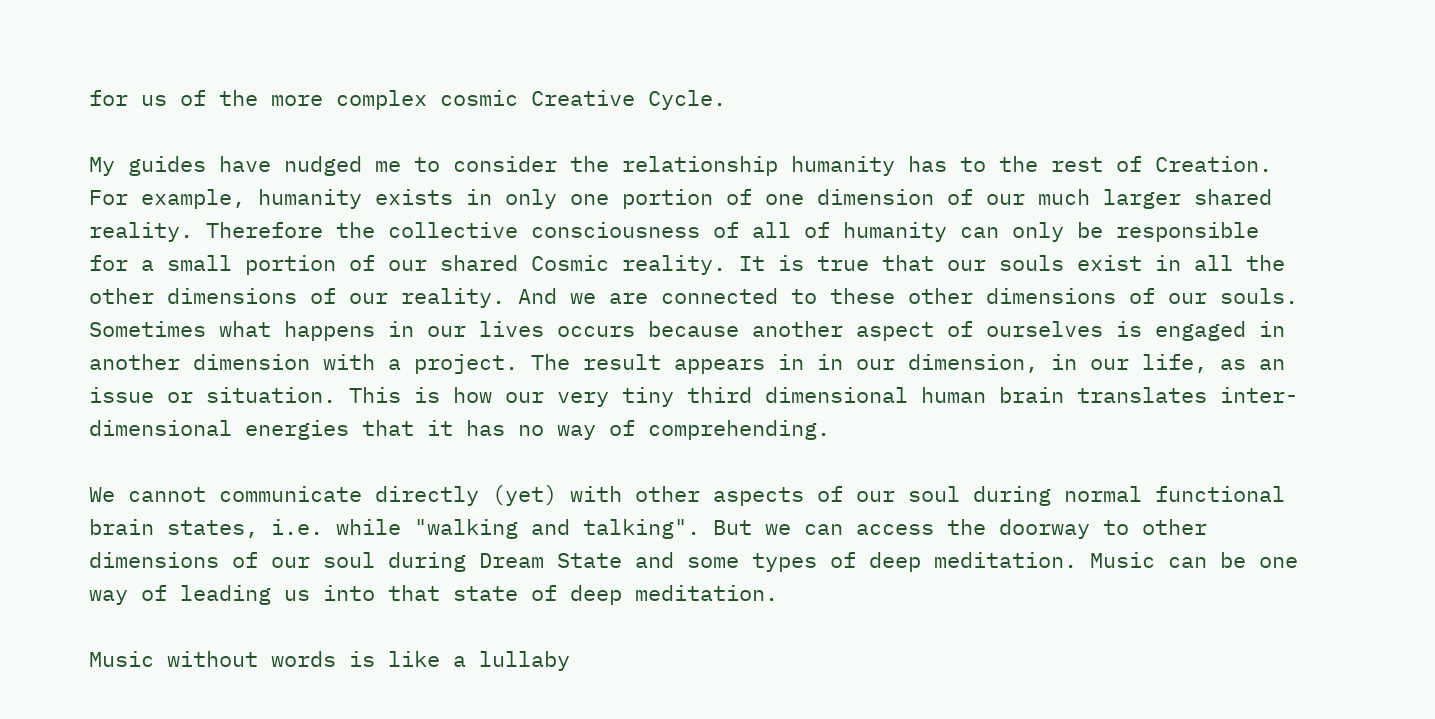for us of the more complex cosmic Creative Cycle.

My guides have nudged me to consider the relationship humanity has to the rest of Creation. For example, humanity exists in only one portion of one dimension of our much larger shared reality. Therefore the collective consciousness of all of humanity can only be responsible for a small portion of our shared Cosmic reality. It is true that our souls exist in all the other dimensions of our reality. And we are connected to these other dimensions of our souls. Sometimes what happens in our lives occurs because another aspect of ourselves is engaged in another dimension with a project. The result appears in in our dimension, in our life, as an issue or situation. This is how our very tiny third dimensional human brain translates inter-dimensional energies that it has no way of comprehending.

We cannot communicate directly (yet) with other aspects of our soul during normal functional brain states, i.e. while "walking and talking". But we can access the doorway to other dimensions of our soul during Dream State and some types of deep meditation. Music can be one way of leading us into that state of deep meditation.

Music without words is like a lullaby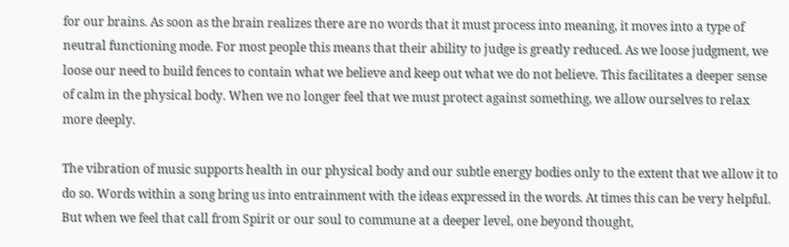for our brains. As soon as the brain realizes there are no words that it must process into meaning, it moves into a type of neutral functioning mode. For most people this means that their ability to judge is greatly reduced. As we loose judgment, we loose our need to build fences to contain what we believe and keep out what we do not believe. This facilitates a deeper sense of calm in the physical body. When we no longer feel that we must protect against something, we allow ourselves to relax more deeply.

The vibration of music supports health in our physical body and our subtle energy bodies only to the extent that we allow it to do so. Words within a song bring us into entrainment with the ideas expressed in the words. At times this can be very helpful. But when we feel that call from Spirit or our soul to commune at a deeper level, one beyond thought,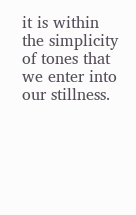it is within the simplicity of tones that we enter into our stillness.